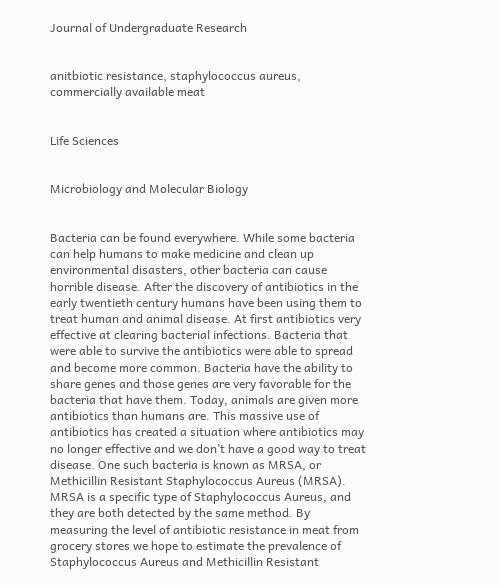Journal of Undergraduate Research


anitbiotic resistance, staphylococcus aureus, commercially available meat


Life Sciences


Microbiology and Molecular Biology


Bacteria can be found everywhere. While some bacteria can help humans to make medicine and clean up environmental disasters, other bacteria can cause horrible disease. After the discovery of antibiotics in the early twentieth century humans have been using them to treat human and animal disease. At first antibiotics very effective at clearing bacterial infections. Bacteria that were able to survive the antibiotics were able to spread and become more common. Bacteria have the ability to share genes and those genes are very favorable for the bacteria that have them. Today, animals are given more antibiotics than humans are. This massive use of antibiotics has created a situation where antibiotics may no longer effective and we don’t have a good way to treat disease. One such bacteria is known as MRSA, or Methicillin Resistant Staphylococcus Aureus (MRSA). MRSA is a specific type of Staphylococcus Aureus, and they are both detected by the same method. By measuring the level of antibiotic resistance in meat from grocery stores we hope to estimate the prevalence of Staphylococcus Aureus and Methicillin Resistant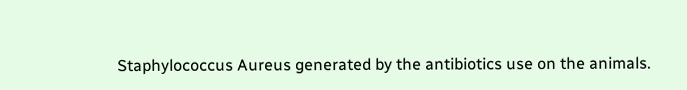Staphylococcus Aureus generated by the antibiotics use on the animals.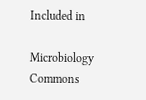Included in

Microbiology Commons